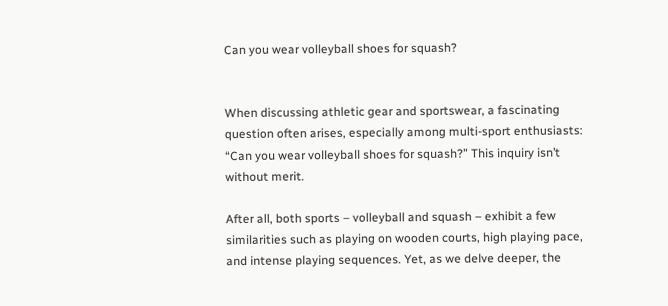Can you wear volleyball shoes for squash?


When discussing athletic gear and sportswear, a fascinating question often arises, especially among multi-sport enthusiasts: “Can you wear volleyball shoes for squash?” This inquiry isn’t without merit.

After all, both sports – volleyball and squash – exhibit a few similarities such as playing on wooden courts, high playing pace, and intense playing sequences. Yet, as we delve deeper, the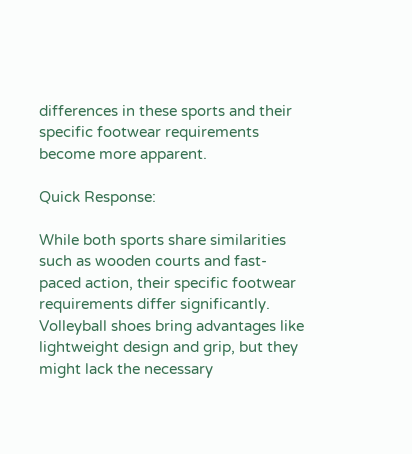differences in these sports and their specific footwear requirements become more apparent.

Quick Response:

While both sports share similarities such as wooden courts and fast-paced action, their specific footwear requirements differ significantly. Volleyball shoes bring advantages like lightweight design and grip, but they might lack the necessary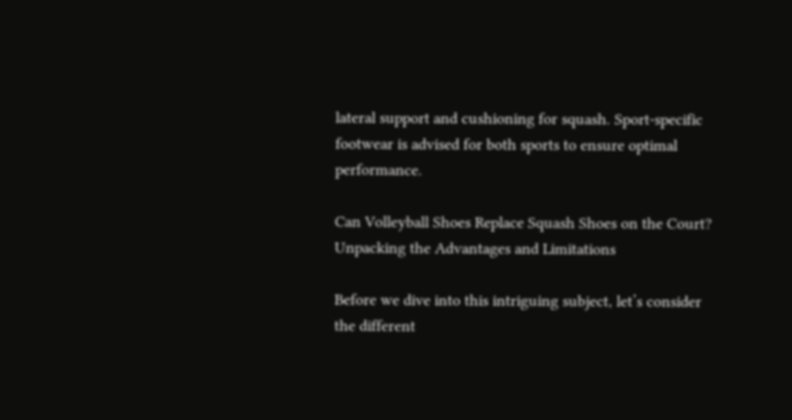lateral support and cushioning for squash. Sport-specific footwear is advised for both sports to ensure optimal performance.

Can Volleyball Shoes Replace Squash Shoes on the Court? Unpacking the Advantages and Limitations

Before we dive into this intriguing subject, let’s consider the different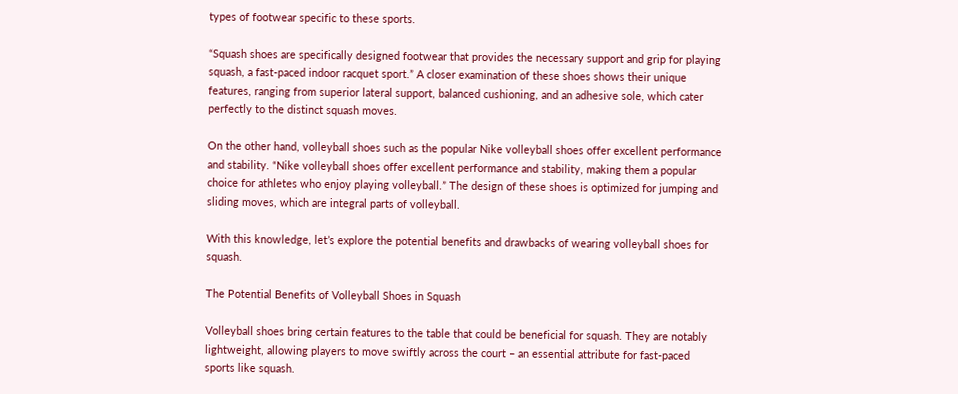types of footwear specific to these sports.

“Squash shoes are specifically designed footwear that provides the necessary support and grip for playing squash, a fast-paced indoor racquet sport.” A closer examination of these shoes shows their unique features, ranging from superior lateral support, balanced cushioning, and an adhesive sole, which cater perfectly to the distinct squash moves.

On the other hand, volleyball shoes such as the popular Nike volleyball shoes offer excellent performance and stability. “Nike volleyball shoes offer excellent performance and stability, making them a popular choice for athletes who enjoy playing volleyball.” The design of these shoes is optimized for jumping and sliding moves, which are integral parts of volleyball.

With this knowledge, let’s explore the potential benefits and drawbacks of wearing volleyball shoes for squash.

The Potential Benefits of Volleyball Shoes in Squash

Volleyball shoes bring certain features to the table that could be beneficial for squash. They are notably lightweight, allowing players to move swiftly across the court – an essential attribute for fast-paced sports like squash.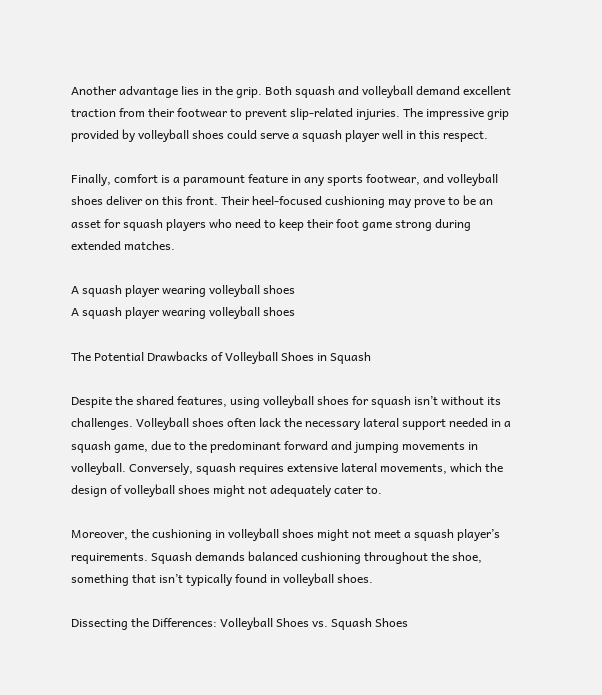Another advantage lies in the grip. Both squash and volleyball demand excellent traction from their footwear to prevent slip-related injuries. The impressive grip provided by volleyball shoes could serve a squash player well in this respect.

Finally, comfort is a paramount feature in any sports footwear, and volleyball shoes deliver on this front. Their heel-focused cushioning may prove to be an asset for squash players who need to keep their foot game strong during extended matches.

A squash player wearing volleyball shoes
A squash player wearing volleyball shoes

The Potential Drawbacks of Volleyball Shoes in Squash

Despite the shared features, using volleyball shoes for squash isn’t without its challenges. Volleyball shoes often lack the necessary lateral support needed in a squash game, due to the predominant forward and jumping movements in volleyball. Conversely, squash requires extensive lateral movements, which the design of volleyball shoes might not adequately cater to.

Moreover, the cushioning in volleyball shoes might not meet a squash player’s requirements. Squash demands balanced cushioning throughout the shoe, something that isn’t typically found in volleyball shoes.

Dissecting the Differences: Volleyball Shoes vs. Squash Shoes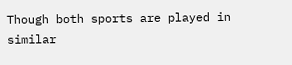Though both sports are played in similar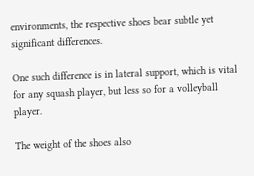environments, the respective shoes bear subtle yet significant differences.

One such difference is in lateral support, which is vital for any squash player, but less so for a volleyball player.

The weight of the shoes also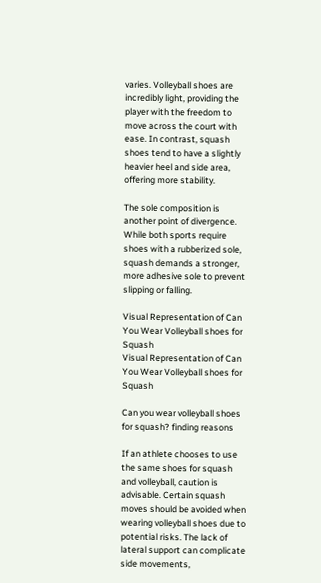varies. Volleyball shoes are incredibly light, providing the player with the freedom to move across the court with ease. In contrast, squash shoes tend to have a slightly heavier heel and side area, offering more stability.

The sole composition is another point of divergence. While both sports require shoes with a rubberized sole, squash demands a stronger, more adhesive sole to prevent slipping or falling.

Visual Representation of Can You Wear Volleyball shoes for Squash
Visual Representation of Can You Wear Volleyball shoes for Squash

Can you wear volleyball shoes for squash? finding reasons

If an athlete chooses to use the same shoes for squash and volleyball, caution is advisable. Certain squash moves should be avoided when wearing volleyball shoes due to potential risks. The lack of lateral support can complicate side movements,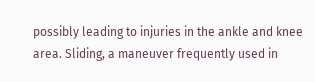possibly leading to injuries in the ankle and knee area. Sliding, a maneuver frequently used in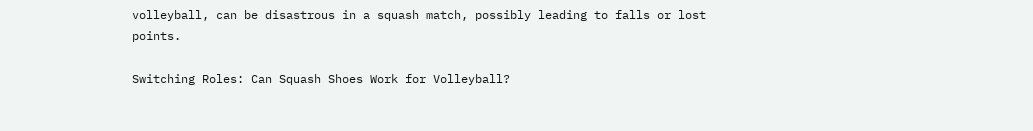volleyball, can be disastrous in a squash match, possibly leading to falls or lost points.

Switching Roles: Can Squash Shoes Work for Volleyball?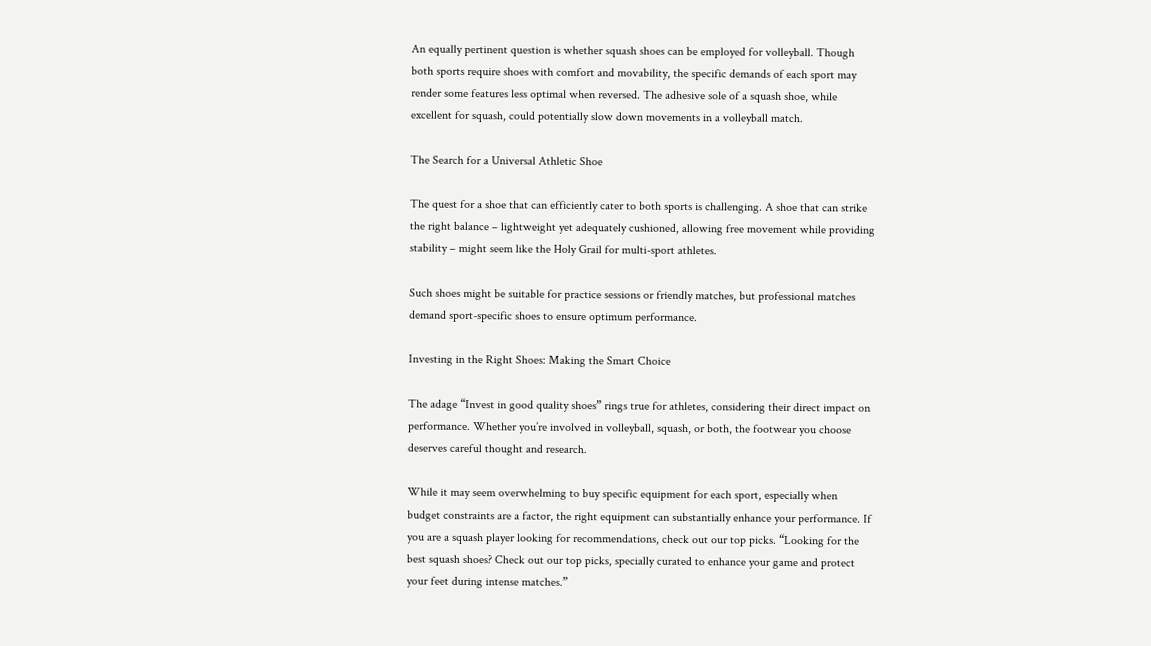An equally pertinent question is whether squash shoes can be employed for volleyball. Though both sports require shoes with comfort and movability, the specific demands of each sport may render some features less optimal when reversed. The adhesive sole of a squash shoe, while excellent for squash, could potentially slow down movements in a volleyball match.

The Search for a Universal Athletic Shoe

The quest for a shoe that can efficiently cater to both sports is challenging. A shoe that can strike the right balance – lightweight yet adequately cushioned, allowing free movement while providing stability – might seem like the Holy Grail for multi-sport athletes.

Such shoes might be suitable for practice sessions or friendly matches, but professional matches demand sport-specific shoes to ensure optimum performance.

Investing in the Right Shoes: Making the Smart Choice

The adage “Invest in good quality shoes” rings true for athletes, considering their direct impact on performance. Whether you’re involved in volleyball, squash, or both, the footwear you choose deserves careful thought and research.

While it may seem overwhelming to buy specific equipment for each sport, especially when budget constraints are a factor, the right equipment can substantially enhance your performance. If you are a squash player looking for recommendations, check out our top picks. “Looking for the best squash shoes? Check out our top picks, specially curated to enhance your game and protect your feet during intense matches.”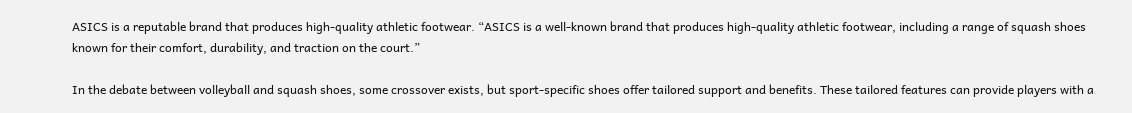ASICS is a reputable brand that produces high-quality athletic footwear. “ASICS is a well-known brand that produces high-quality athletic footwear, including a range of squash shoes known for their comfort, durability, and traction on the court.”

In the debate between volleyball and squash shoes, some crossover exists, but sport-specific shoes offer tailored support and benefits. These tailored features can provide players with a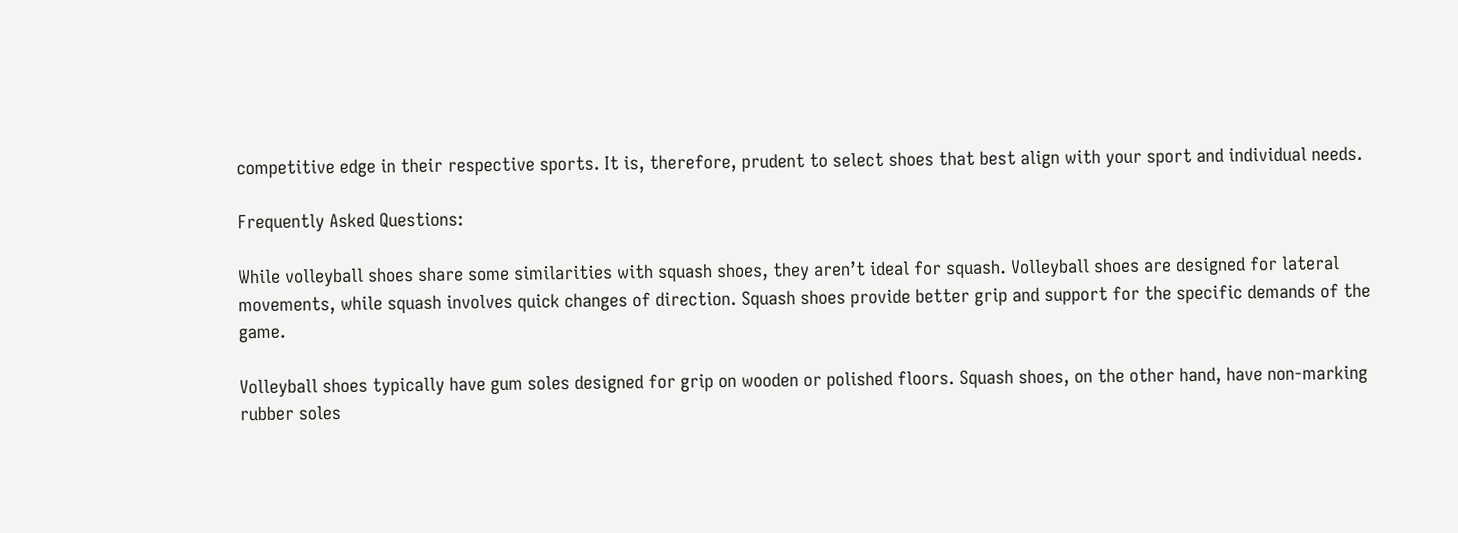competitive edge in their respective sports. It is, therefore, prudent to select shoes that best align with your sport and individual needs.

Frequently Asked Questions:

While volleyball shoes share some similarities with squash shoes, they aren’t ideal for squash. Volleyball shoes are designed for lateral movements, while squash involves quick changes of direction. Squash shoes provide better grip and support for the specific demands of the game.

Volleyball shoes typically have gum soles designed for grip on wooden or polished floors. Squash shoes, on the other hand, have non-marking rubber soles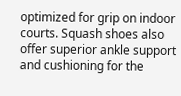optimized for grip on indoor courts. Squash shoes also offer superior ankle support and cushioning for the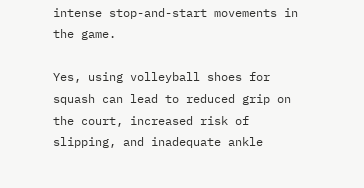intense stop-and-start movements in the game.

Yes, using volleyball shoes for squash can lead to reduced grip on the court, increased risk of slipping, and inadequate ankle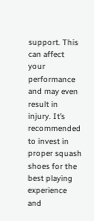support. This can affect your performance and may even result in injury. It’s recommended to invest in proper squash shoes for the best playing experience and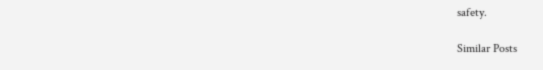safety.

Similar Posts